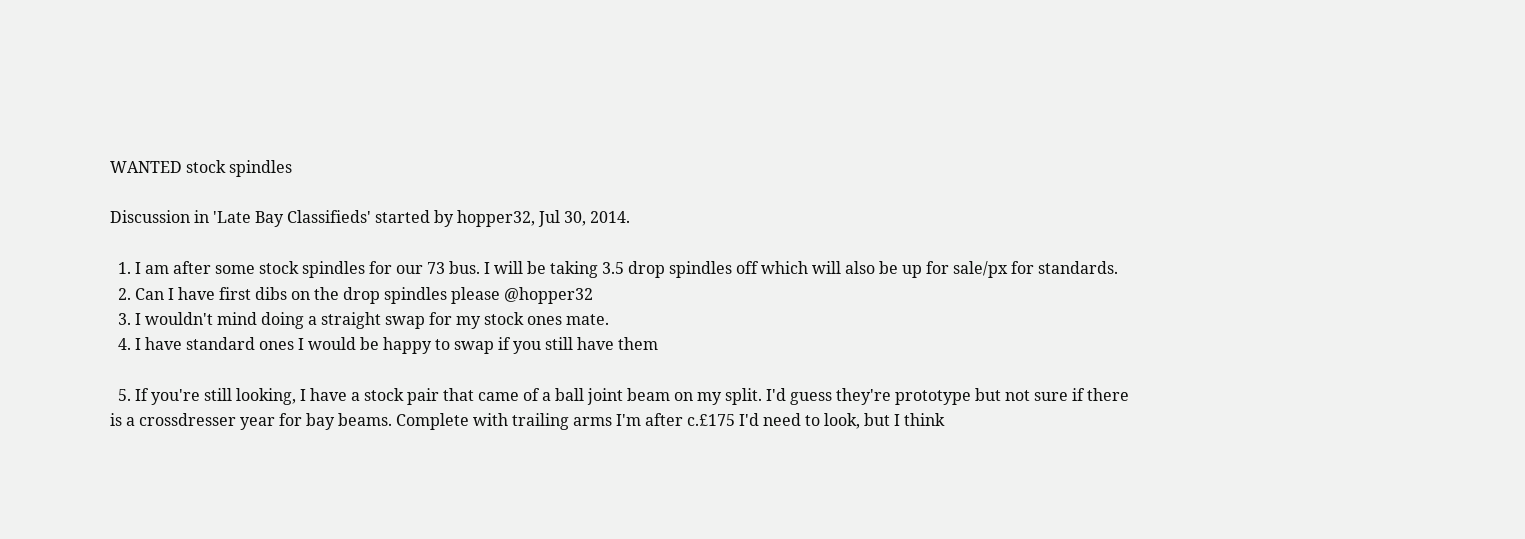WANTED stock spindles

Discussion in 'Late Bay Classifieds' started by hopper32, Jul 30, 2014.

  1. I am after some stock spindles for our 73 bus. I will be taking 3.5 drop spindles off which will also be up for sale/px for standards.
  2. Can I have first dibs on the drop spindles please @hopper32
  3. I wouldn't mind doing a straight swap for my stock ones mate.
  4. I have standard ones I would be happy to swap if you still have them

  5. If you're still looking, I have a stock pair that came of a ball joint beam on my split. I'd guess they're prototype but not sure if there is a crossdresser year for bay beams. Complete with trailing arms I'm after c.£175 I'd need to look, but I think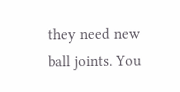they need new ball joints. You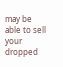may be able to sell your dropped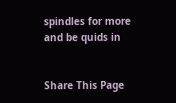spindles for more and be quids in


Share This Page